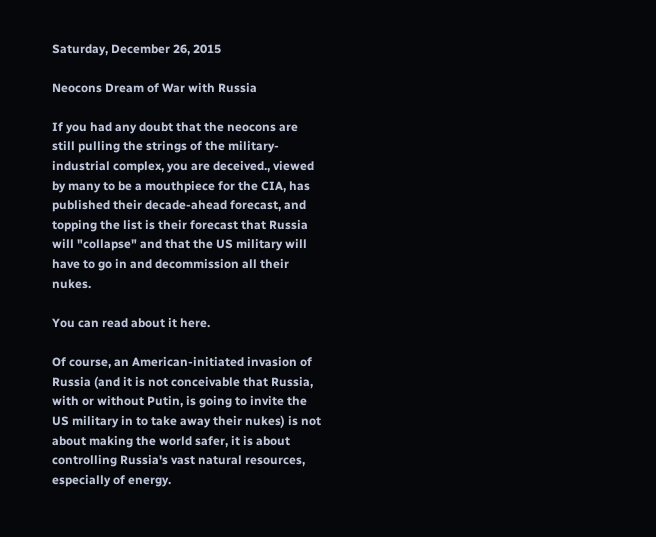Saturday, December 26, 2015

Neocons Dream of War with Russia

If you had any doubt that the neocons are still pulling the strings of the military-industrial complex, you are deceived., viewed by many to be a mouthpiece for the CIA, has published their decade-ahead forecast, and topping the list is their forecast that Russia will "collapse" and that the US military will have to go in and decommission all their nukes.

You can read about it here.

Of course, an American-initiated invasion of Russia (and it is not conceivable that Russia, with or without Putin, is going to invite the US military in to take away their nukes) is not about making the world safer, it is about controlling Russia's vast natural resources, especially of energy.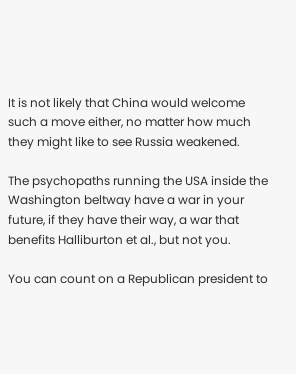It is not likely that China would welcome such a move either, no matter how much they might like to see Russia weakened.

The psychopaths running the USA inside the Washington beltway have a war in your future, if they have their way, a war that benefits Halliburton et al., but not you.

You can count on a Republican president to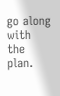go along with the plan.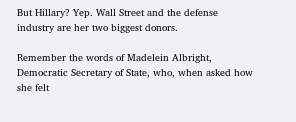But Hillary? Yep. Wall Street and the defense industry are her two biggest donors.

Remember the words of Madelein Albright, Democratic Secretary of State, who, when asked how she felt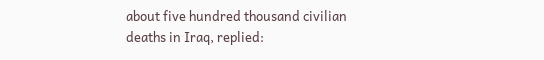about five hundred thousand civilian deaths in Iraq, replied: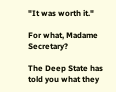"It was worth it."

For what, Madame Secretary?

The Deep State has told you what they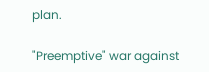plan.

"Preemptive" war against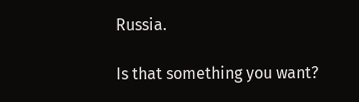Russia.

Is that something you want?